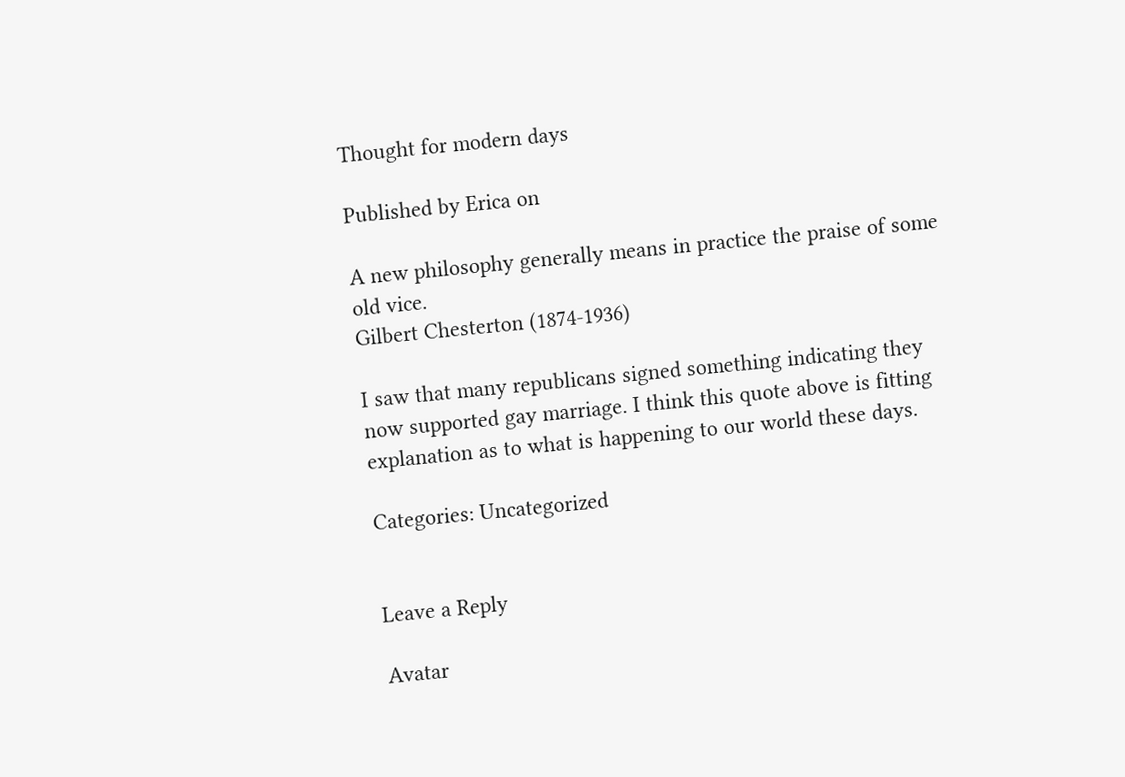Thought for modern days

Published by Erica on

A new philosophy generally means in practice the praise of some old vice.
Gilbert Chesterton (1874-1936)

I saw that many republicans signed something indicating they now supported gay marriage. I think this quote above is fitting explanation as to what is happening to our world these days.

Categories: Uncategorized


Leave a Reply

Avatar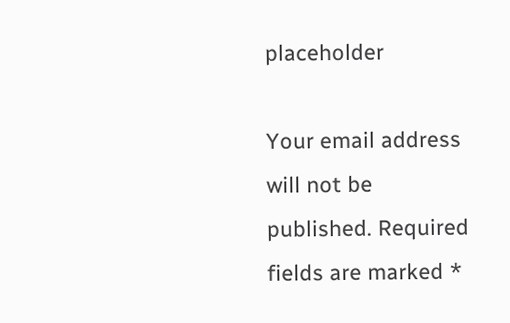placeholder

Your email address will not be published. Required fields are marked *